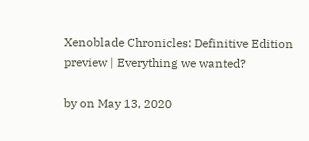Xenoblade Chronicles: Definitive Edition preview | Everything we wanted?

by on May 13, 2020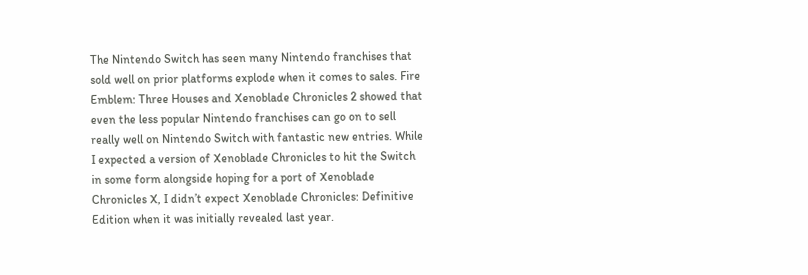The Nintendo Switch has seen many Nintendo franchises that sold well on prior platforms explode when it comes to sales. Fire Emblem: Three Houses and Xenoblade Chronicles 2 showed that even the less popular Nintendo franchises can go on to sell really well on Nintendo Switch with fantastic new entries. While I expected a version of Xenoblade Chronicles to hit the Switch in some form alongside hoping for a port of Xenoblade Chronicles X, I didn’t expect Xenoblade Chronicles: Definitive Edition when it was initially revealed last year.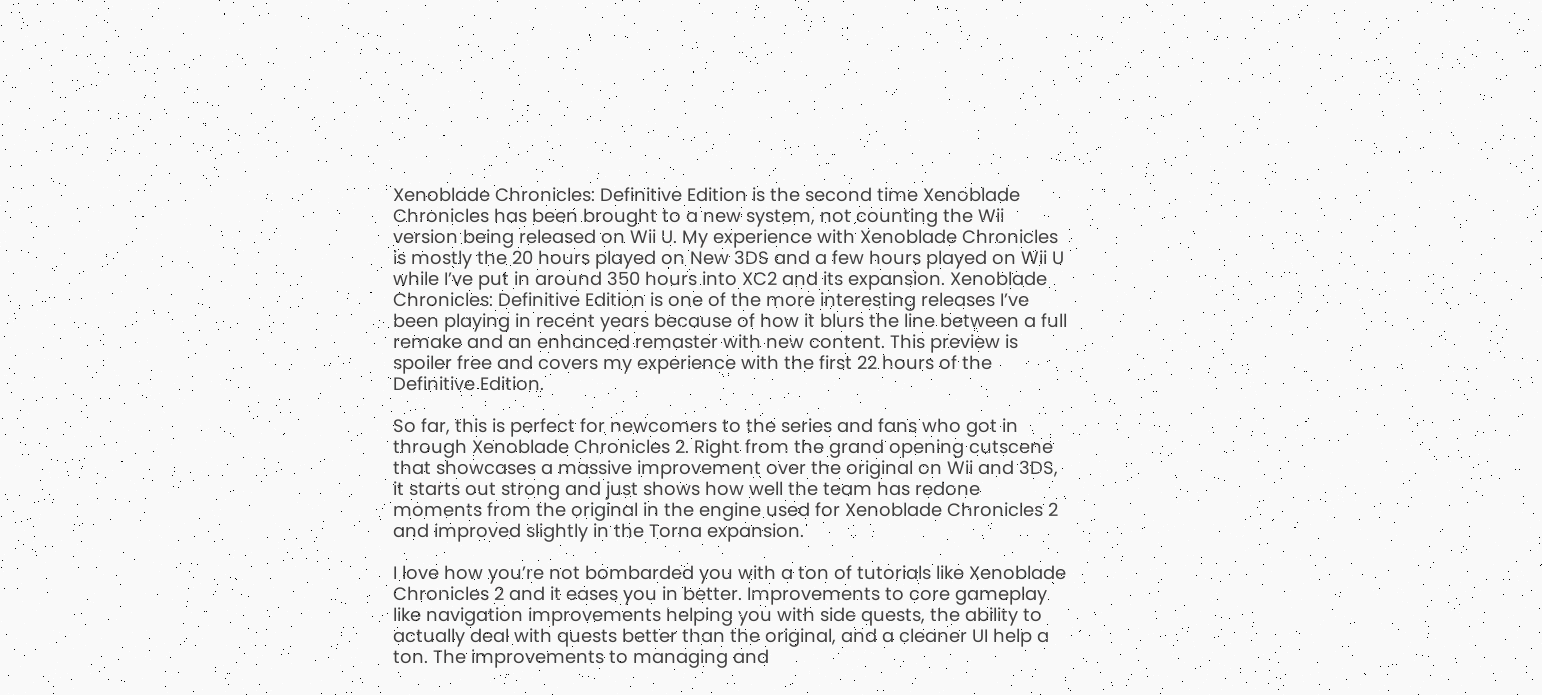Xenoblade Chronicles: Definitive Edition is the second time Xenoblade Chronicles has been brought to a new system, not counting the Wii version being released on Wii U. My experience with Xenoblade Chronicles is mostly the 20 hours played on New 3DS and a few hours played on Wii U while I’ve put in around 350 hours into XC2 and its expansion. Xenoblade Chronicles: Definitive Edition is one of the more interesting releases I’ve been playing in recent years because of how it blurs the line between a full remake and an enhanced remaster with new content. This preview is spoiler free and covers my experience with the first 22 hours of the Definitive Edition.

So far, this is perfect for newcomers to the series and fans who got in through Xenoblade Chronicles 2. Right from the grand opening cutscene that showcases a massive improvement over the original on Wii and 3DS, it starts out strong and just shows how well the team has redone moments from the original in the engine used for Xenoblade Chronicles 2 and improved slightly in the Torna expansion.

I love how you’re not bombarded you with a ton of tutorials like Xenoblade Chronicles 2 and it eases you in better. Improvements to core gameplay like navigation improvements helping you with side quests, the ability to actually deal with quests better than the original, and a cleaner UI help a ton. The improvements to managing and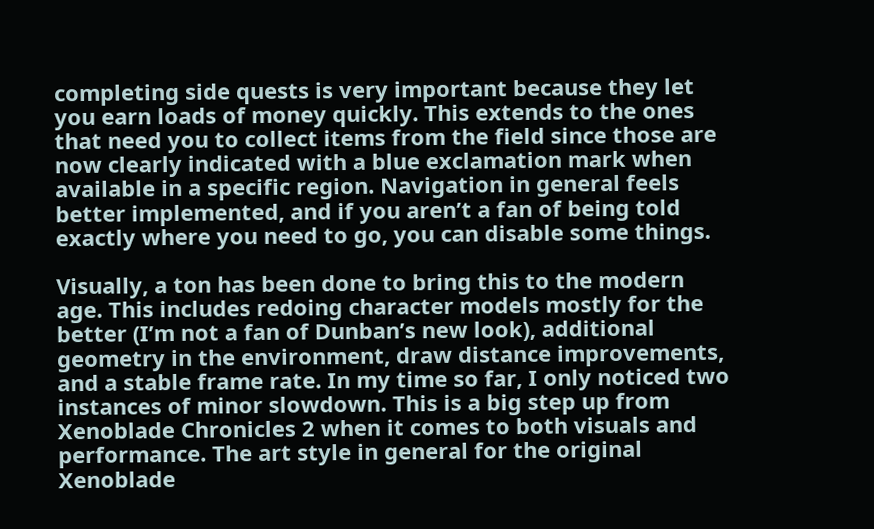completing side quests is very important because they let you earn loads of money quickly. This extends to the ones that need you to collect items from the field since those are now clearly indicated with a blue exclamation mark when available in a specific region. Navigation in general feels better implemented, and if you aren’t a fan of being told exactly where you need to go, you can disable some things.

Visually, a ton has been done to bring this to the modern age. This includes redoing character models mostly for the better (I’m not a fan of Dunban’s new look), additional geometry in the environment, draw distance improvements, and a stable frame rate. In my time so far, I only noticed two instances of minor slowdown. This is a big step up from Xenoblade Chronicles 2 when it comes to both visuals and performance. The art style in general for the original Xenoblade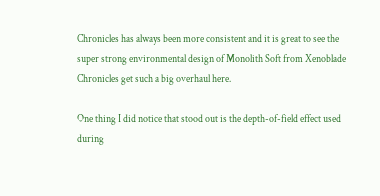Chronicles has always been more consistent and it is great to see the super strong environmental design of Monolith Soft from Xenoblade Chronicles get such a big overhaul here.

One thing I did notice that stood out is the depth-of-field effect used during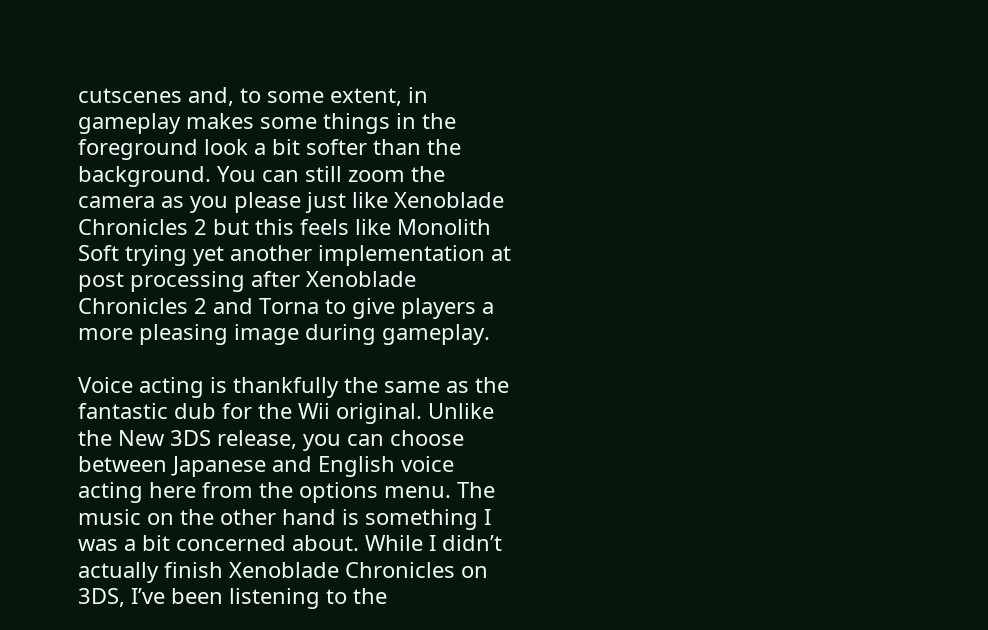cutscenes and, to some extent, in gameplay makes some things in the foreground look a bit softer than the background. You can still zoom the camera as you please just like Xenoblade Chronicles 2 but this feels like Monolith Soft trying yet another implementation at post processing after Xenoblade Chronicles 2 and Torna to give players a more pleasing image during gameplay.

Voice acting is thankfully the same as the fantastic dub for the Wii original. Unlike the New 3DS release, you can choose between Japanese and English voice acting here from the options menu. The music on the other hand is something I was a bit concerned about. While I didn’t actually finish Xenoblade Chronicles on 3DS, I’ve been listening to the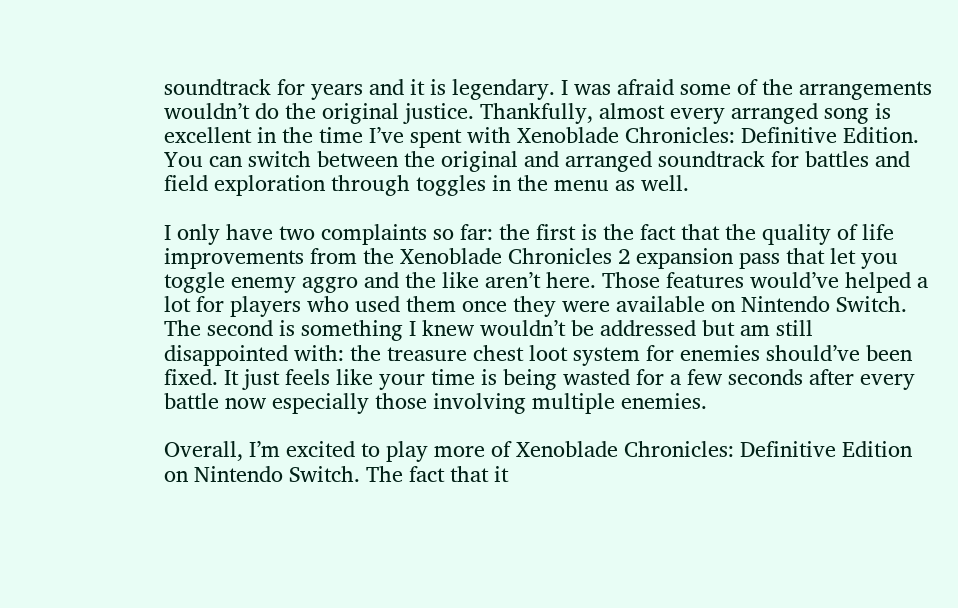soundtrack for years and it is legendary. I was afraid some of the arrangements wouldn’t do the original justice. Thankfully, almost every arranged song is excellent in the time I’ve spent with Xenoblade Chronicles: Definitive Edition. You can switch between the original and arranged soundtrack for battles and field exploration through toggles in the menu as well.

I only have two complaints so far: the first is the fact that the quality of life improvements from the Xenoblade Chronicles 2 expansion pass that let you toggle enemy aggro and the like aren’t here. Those features would’ve helped a lot for players who used them once they were available on Nintendo Switch. The second is something I knew wouldn’t be addressed but am still disappointed with: the treasure chest loot system for enemies should’ve been fixed. It just feels like your time is being wasted for a few seconds after every battle now especially those involving multiple enemies.

Overall, I’m excited to play more of Xenoblade Chronicles: Definitive Edition on Nintendo Switch. The fact that it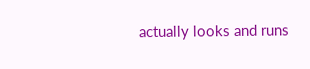actually looks and runs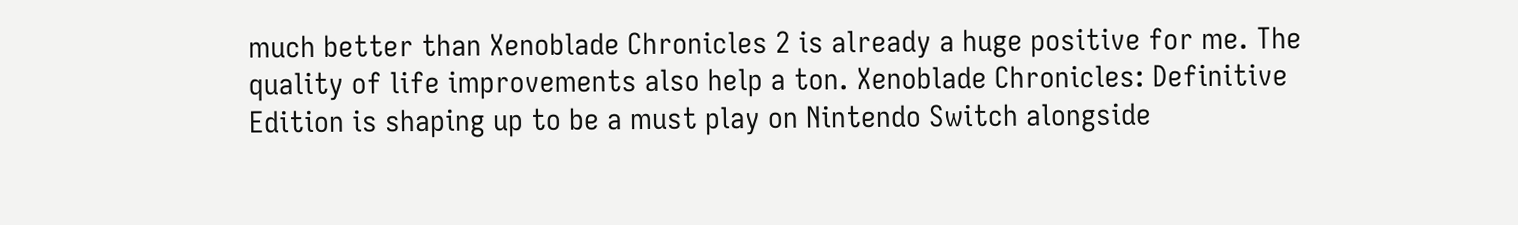much better than Xenoblade Chronicles 2 is already a huge positive for me. The quality of life improvements also help a ton. Xenoblade Chronicles: Definitive Edition is shaping up to be a must play on Nintendo Switch alongside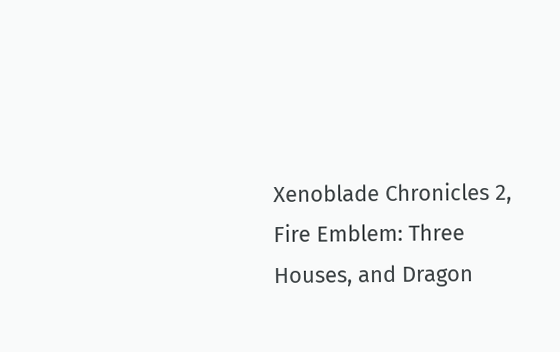Xenoblade Chronicles 2, Fire Emblem: Three Houses, and Dragon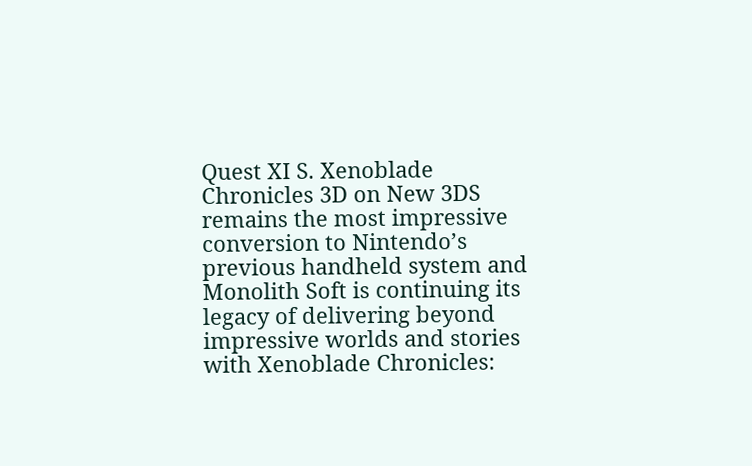Quest XI S. Xenoblade Chronicles 3D on New 3DS remains the most impressive conversion to Nintendo’s previous handheld system and Monolith Soft is continuing its legacy of delivering beyond impressive worlds and stories with Xenoblade Chronicles: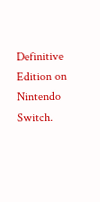Definitive Edition on Nintendo Switch.